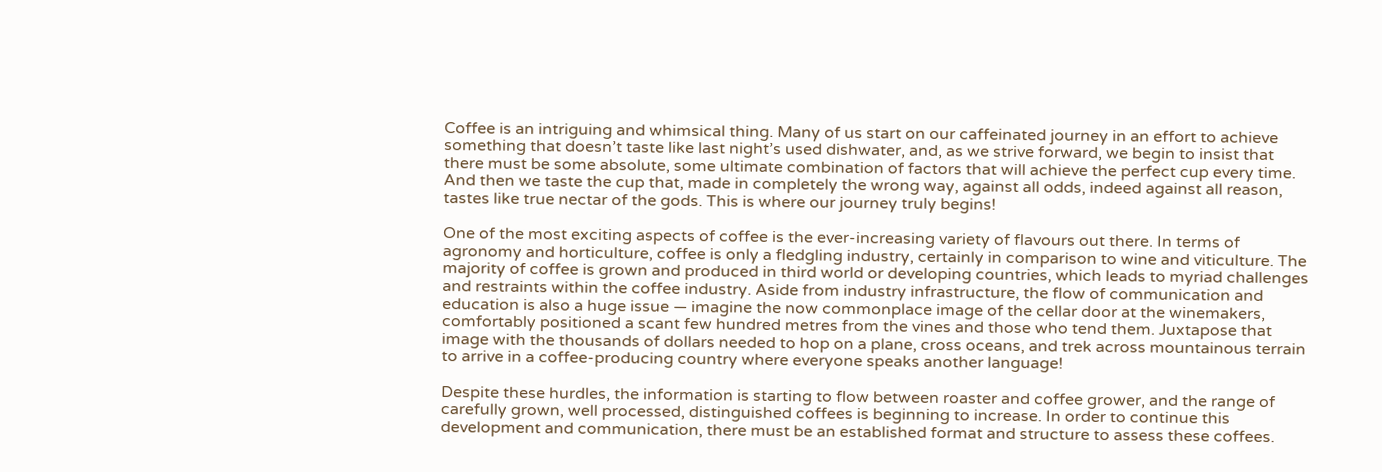Coffee is an intriguing and whimsical thing. Many of us start on our caffeinated journey in an effort to achieve something that doesn’t taste like last night’s used dishwater, and, as we strive forward, we begin to insist that there must be some absolute, some ultimate combination of factors that will achieve the perfect cup every time. And then we taste the cup that, made in completely the wrong way, against all odds, indeed against all reason, tastes like true nectar of the gods. This is where our journey truly begins!

One of the most exciting aspects of coffee is the ever-increasing variety of flavours out there. In terms of agronomy and horticulture, coffee is only a fledgling industry, certainly in comparison to wine and viticulture. The majority of coffee is grown and produced in third world or developing countries, which leads to myriad challenges and restraints within the coffee industry. Aside from industry infrastructure, the flow of communication and education is also a huge issue — imagine the now commonplace image of the cellar door at the winemakers, comfortably positioned a scant few hundred metres from the vines and those who tend them. Juxtapose that image with the thousands of dollars needed to hop on a plane, cross oceans, and trek across mountainous terrain to arrive in a coffee-producing country where everyone speaks another language!

Despite these hurdles, the information is starting to flow between roaster and coffee grower, and the range of carefully grown, well processed, distinguished coffees is beginning to increase. In order to continue this development and communication, there must be an established format and structure to assess these coffees.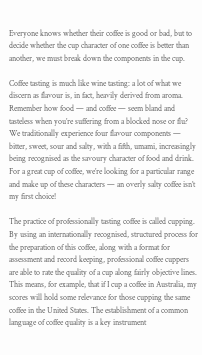Everyone knows whether their coffee is good or bad, but to decide whether the cup character of one coffee is better than another, we must break down the components in the cup.

Coffee tasting is much like wine tasting: a lot of what we discern as flavour is, in fact, heavily derived from aroma. Remember how food — and coffee — seem bland and tasteless when you’re suffering from a blocked nose or flu? We traditionally experience four flavour components — bitter, sweet, sour and salty, with a fifth, umami, increasingly being recognised as the savoury character of food and drink. For a great cup of coffee, we’re looking for a particular range and make up of these characters — an overly salty coffee isn’t my first choice!

The practice of professionally tasting coffee is called cupping. By using an internationally recognised, structured process for the preparation of this coffee, along with a format for assessment and record keeping, professional coffee cuppers are able to rate the quality of a cup along fairly objective lines. This means, for example, that if I cup a coffee in Australia, my scores will hold some relevance for those cupping the same coffee in the United States. The establishment of a common language of coffee quality is a key instrument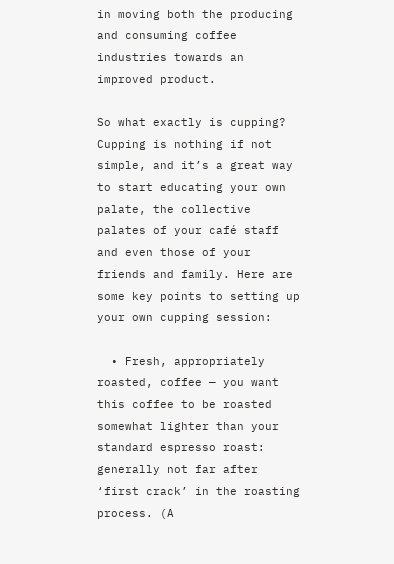in moving both the producing and consuming coffee industries towards an improved product.

So what exactly is cupping? Cupping is nothing if not simple, and it’s a great way to start educating your own palate, the collective palates of your café staff and even those of your friends and family. Here are some key points to setting up your own cupping session:

  • Fresh, appropriately roasted, coffee — you want this coffee to be roasted somewhat lighter than your standard espresso roast: generally not far after ‘first crack’ in the roasting process. (A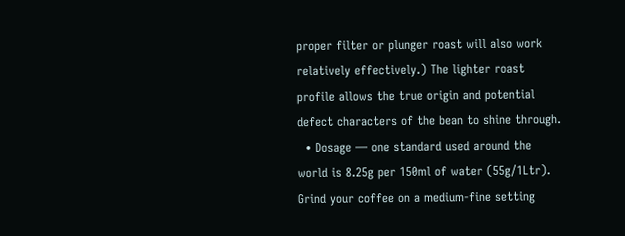proper filter or plunger roast will also work relatively effectively.) The lighter roast profile allows the true origin and potential defect characters of the bean to shine through.
  • Dosage — one standard used around the world is 8.25g per 150ml of water (55g/1Ltr). Grind your coffee on a medium-fine setting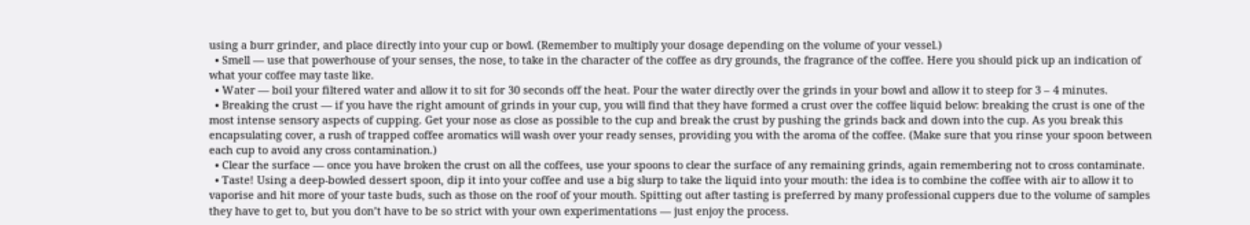using a burr grinder, and place directly into your cup or bowl. (Remember to multiply your dosage depending on the volume of your vessel.)
  • Smell — use that powerhouse of your senses, the nose, to take in the character of the coffee as dry grounds, the fragrance of the coffee. Here you should pick up an indication of what your coffee may taste like.
  • Water — boil your filtered water and allow it to sit for 30 seconds off the heat. Pour the water directly over the grinds in your bowl and allow it to steep for 3 – 4 minutes.
  • Breaking the crust — if you have the right amount of grinds in your cup, you will find that they have formed a crust over the coffee liquid below: breaking the crust is one of the most intense sensory aspects of cupping. Get your nose as close as possible to the cup and break the crust by pushing the grinds back and down into the cup. As you break this encapsulating cover, a rush of trapped coffee aromatics will wash over your ready senses, providing you with the aroma of the coffee. (Make sure that you rinse your spoon between each cup to avoid any cross contamination.)
  • Clear the surface — once you have broken the crust on all the coffees, use your spoons to clear the surface of any remaining grinds, again remembering not to cross contaminate.
  • Taste! Using a deep-bowled dessert spoon, dip it into your coffee and use a big slurp to take the liquid into your mouth: the idea is to combine the coffee with air to allow it to vaporise and hit more of your taste buds, such as those on the roof of your mouth. Spitting out after tasting is preferred by many professional cuppers due to the volume of samples they have to get to, but you don’t have to be so strict with your own experimentations — just enjoy the process.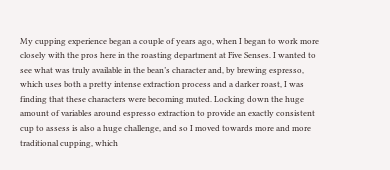My cupping experience began a couple of years ago, when I began to work more closely with the pros here in the roasting department at Five Senses. I wanted to see what was truly available in the bean’s character and, by brewing espresso, which uses both a pretty intense extraction process and a darker roast, I was finding that these characters were becoming muted. Locking down the huge amount of variables around espresso extraction to provide an exactly consistent cup to assess is also a huge challenge, and so I moved towards more and more traditional cupping, which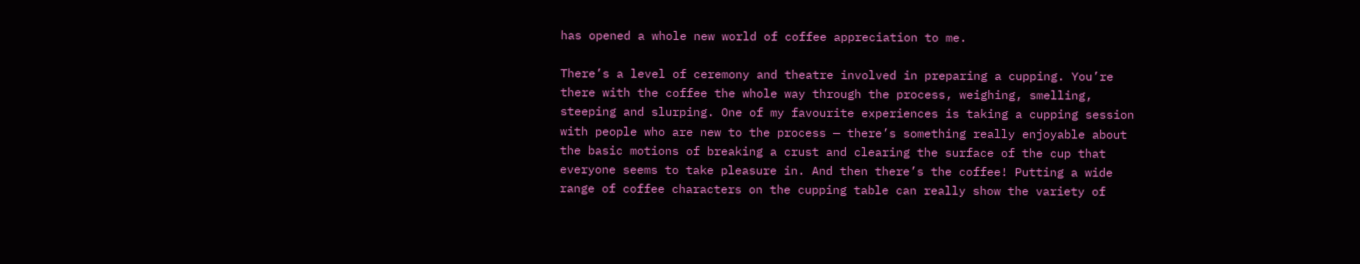has opened a whole new world of coffee appreciation to me.

There’s a level of ceremony and theatre involved in preparing a cupping. You’re there with the coffee the whole way through the process, weighing, smelling, steeping and slurping. One of my favourite experiences is taking a cupping session with people who are new to the process — there’s something really enjoyable about the basic motions of breaking a crust and clearing the surface of the cup that everyone seems to take pleasure in. And then there’s the coffee! Putting a wide range of coffee characters on the cupping table can really show the variety of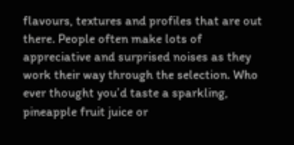flavours, textures and profiles that are out there. People often make lots of appreciative and surprised noises as they work their way through the selection. Who ever thought you’d taste a sparkling, pineapple fruit juice or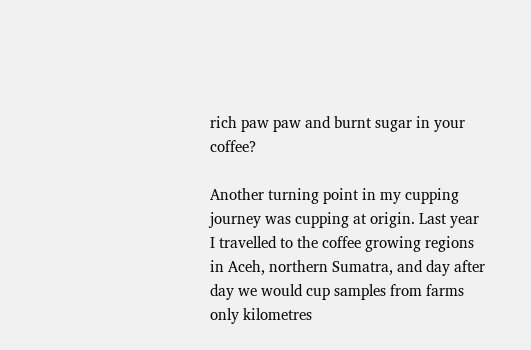rich paw paw and burnt sugar in your coffee?

Another turning point in my cupping journey was cupping at origin. Last year I travelled to the coffee growing regions in Aceh, northern Sumatra, and day after day we would cup samples from farms only kilometres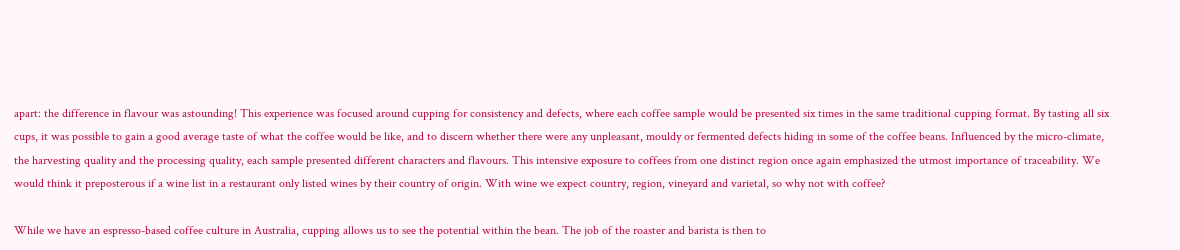apart: the difference in flavour was astounding! This experience was focused around cupping for consistency and defects, where each coffee sample would be presented six times in the same traditional cupping format. By tasting all six cups, it was possible to gain a good average taste of what the coffee would be like, and to discern whether there were any unpleasant, mouldy or fermented defects hiding in some of the coffee beans. Influenced by the micro-climate, the harvesting quality and the processing quality, each sample presented different characters and flavours. This intensive exposure to coffees from one distinct region once again emphasized the utmost importance of traceability. We would think it preposterous if a wine list in a restaurant only listed wines by their country of origin. With wine we expect country, region, vineyard and varietal, so why not with coffee?

While we have an espresso-based coffee culture in Australia, cupping allows us to see the potential within the bean. The job of the roaster and barista is then to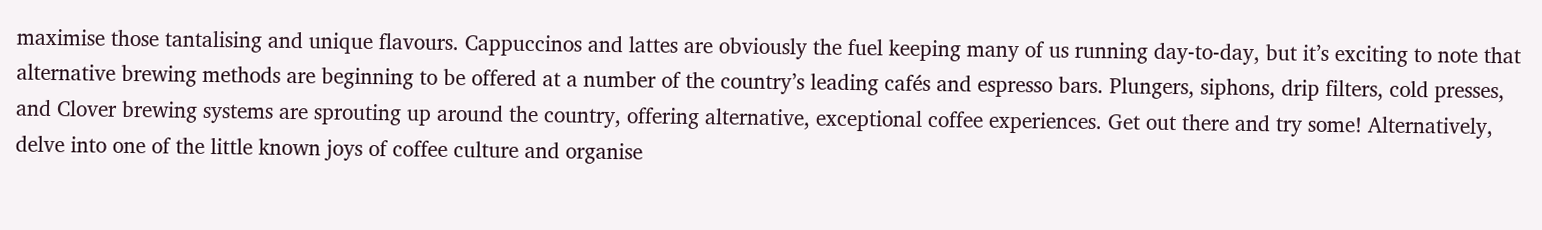maximise those tantalising and unique flavours. Cappuccinos and lattes are obviously the fuel keeping many of us running day-to-day, but it’s exciting to note that alternative brewing methods are beginning to be offered at a number of the country’s leading cafés and espresso bars. Plungers, siphons, drip filters, cold presses, and Clover brewing systems are sprouting up around the country, offering alternative, exceptional coffee experiences. Get out there and try some! Alternatively, delve into one of the little known joys of coffee culture and organise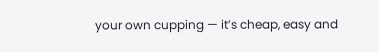your own cupping — it’s cheap, easy and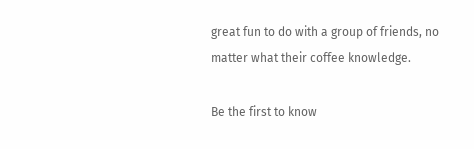great fun to do with a group of friends, no matter what their coffee knowledge.

Be the first to know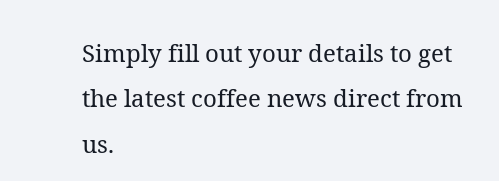Simply fill out your details to get the latest coffee news direct from us.